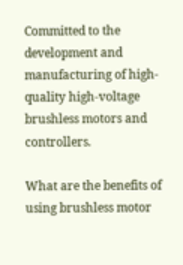Committed to the development and manufacturing of high-quality high-voltage brushless motors and controllers.

What are the benefits of using brushless motor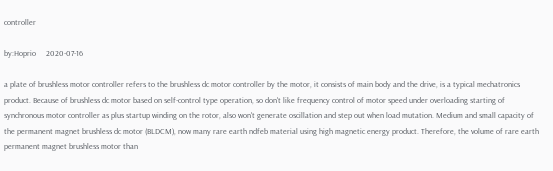controller

by:Hoprio     2020-07-16

a plate of brushless motor controller refers to the brushless dc motor controller by the motor, it consists of main body and the drive, is a typical mechatronics product. Because of brushless dc motor based on self-control type operation, so don't like frequency control of motor speed under overloading starting of synchronous motor controller as plus startup winding on the rotor, also won't generate oscillation and step out when load mutation. Medium and small capacity of the permanent magnet brushless dc motor (BLDCM), now many rare earth ndfeb material using high magnetic energy product. Therefore, the volume of rare earth permanent magnet brushless motor than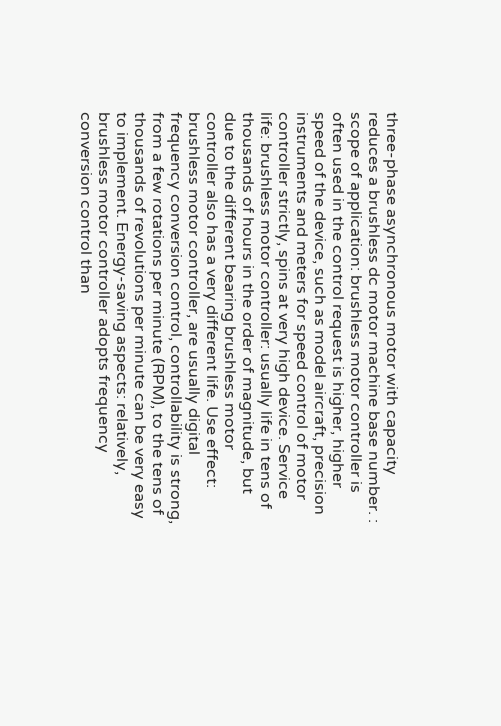three-phase asynchronous motor with capacity reduces a brushless dc motor machine base number. : scope of application: brushless motor controller is often used in the control request is higher, higher speed of the device, such as model aircraft, precision instruments and meters for speed control of motor controller strictly, spins at very high device. Service life: brushless motor controller: usually life in tens of thousands of hours in the order of magnitude, but due to the different bearing brushless motor controller also has a very different life. Use effect: brushless motor controller, are usually digital frequency conversion control, controllability is strong, from a few rotations per minute (RPM), to the tens of thousands of revolutions per minute can be very easy to implement. Energy-saving aspects: relatively, brushless motor controller adopts frequency conversion control than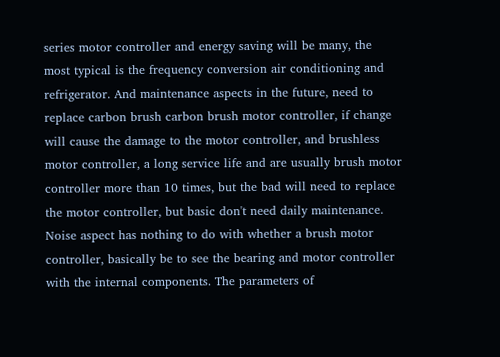series motor controller and energy saving will be many, the most typical is the frequency conversion air conditioning and refrigerator. And maintenance aspects in the future, need to replace carbon brush carbon brush motor controller, if change will cause the damage to the motor controller, and brushless motor controller, a long service life and are usually brush motor controller more than 10 times, but the bad will need to replace the motor controller, but basic don't need daily maintenance. Noise aspect has nothing to do with whether a brush motor controller, basically be to see the bearing and motor controller with the internal components. The parameters of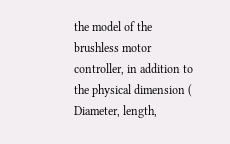the model of the brushless motor controller, in addition to the physical dimension ( Diameter, length,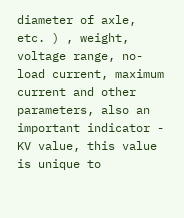diameter of axle, etc. ) , weight, voltage range, no-load current, maximum current and other parameters, also an important indicator - KV value, this value is unique to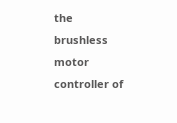the brushless motor controller of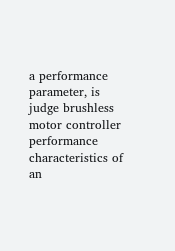a performance parameter, is judge brushless motor controller performance characteristics of an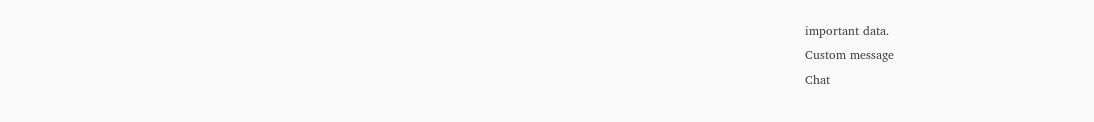important data.
Custom message
Chat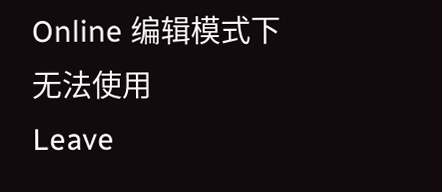Online 编辑模式下无法使用
Leave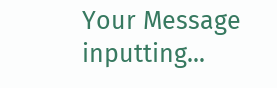Your Message inputting...